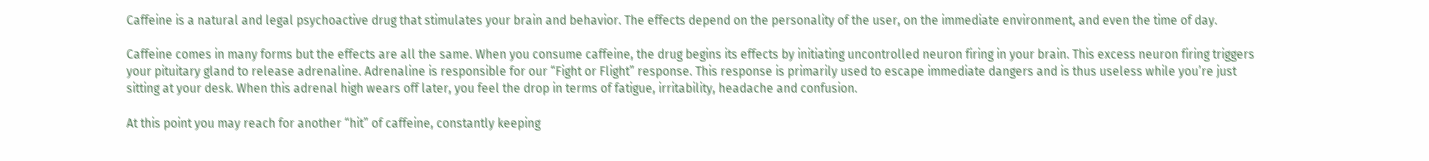Caffeine is a natural and legal psychoactive drug that stimulates your brain and behavior. The effects depend on the personality of the user, on the immediate environment, and even the time of day.

Caffeine comes in many forms but the effects are all the same. When you consume caffeine, the drug begins its effects by initiating uncontrolled neuron firing in your brain. This excess neuron firing triggers your pituitary gland to release adrenaline. Adrenaline is responsible for our “Fight or Flight” response. This response is primarily used to escape immediate dangers and is thus useless while you’re just sitting at your desk. When this adrenal high wears off later, you feel the drop in terms of fatigue, irritability, headache and confusion.

At this point you may reach for another “hit” of caffeine, constantly keeping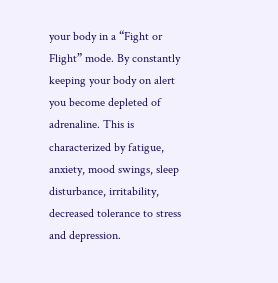your body in a “Fight or Flight” mode. By constantly keeping your body on alert you become depleted of adrenaline. This is characterized by fatigue, anxiety, mood swings, sleep disturbance, irritability, decreased tolerance to stress and depression.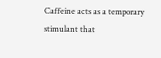Caffeine acts as a temporary stimulant that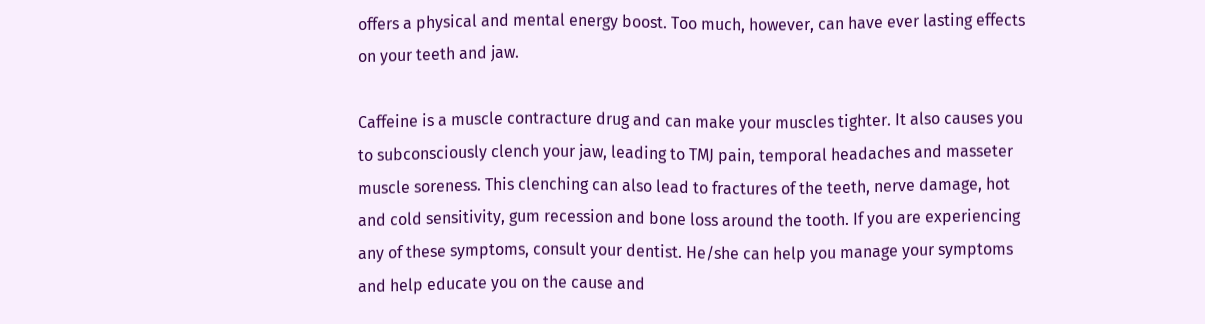offers a physical and mental energy boost. Too much, however, can have ever lasting effects on your teeth and jaw.

Caffeine is a muscle contracture drug and can make your muscles tighter. It also causes you to subconsciously clench your jaw, leading to TMJ pain, temporal headaches and masseter muscle soreness. This clenching can also lead to fractures of the teeth, nerve damage, hot and cold sensitivity, gum recession and bone loss around the tooth. If you are experiencing any of these symptoms, consult your dentist. He/she can help you manage your symptoms and help educate you on the cause and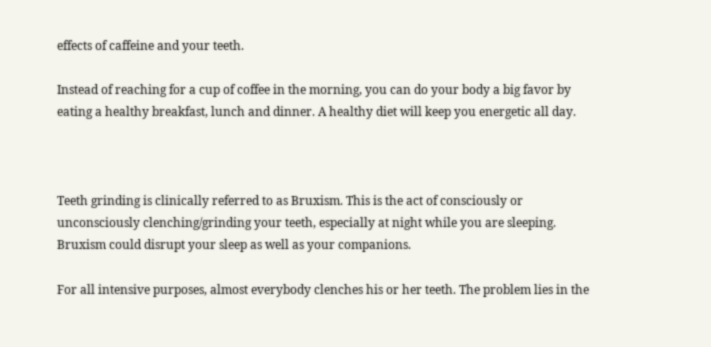effects of caffeine and your teeth.

Instead of reaching for a cup of coffee in the morning, you can do your body a big favor by eating a healthy breakfast, lunch and dinner. A healthy diet will keep you energetic all day.



Teeth grinding is clinically referred to as Bruxism. This is the act of consciously or unconsciously clenching/grinding your teeth, especially at night while you are sleeping. Bruxism could disrupt your sleep as well as your companions.

For all intensive purposes, almost everybody clenches his or her teeth. The problem lies in the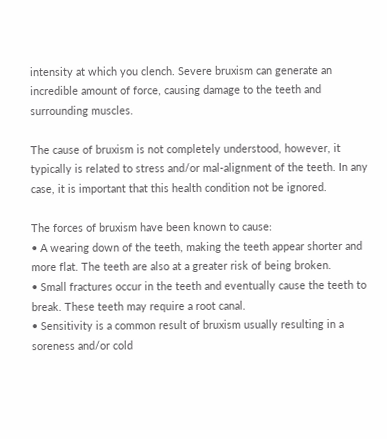intensity at which you clench. Severe bruxism can generate an incredible amount of force, causing damage to the teeth and surrounding muscles.

The cause of bruxism is not completely understood, however, it typically is related to stress and/or mal-alignment of the teeth. In any case, it is important that this health condition not be ignored.

The forces of bruxism have been known to cause:
• A wearing down of the teeth, making the teeth appear shorter and more flat. The teeth are also at a greater risk of being broken.
• Small fractures occur in the teeth and eventually cause the teeth to break. These teeth may require a root canal.
• Sensitivity is a common result of bruxism usually resulting in a soreness and/or cold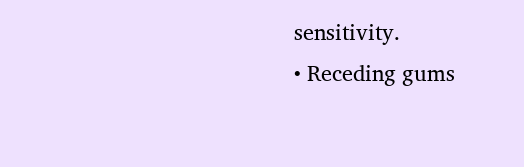sensitivity.
• Receding gums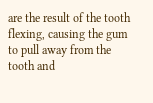are the result of the tooth flexing, causing the gum to pull away from the tooth and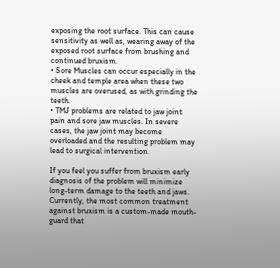exposing the root surface. This can cause sensitivity as well as, wearing away of the exposed root surface from brushing and continued bruxism.
• Sore Muscles can occur especially in the cheek and temple area when these two muscles are overused, as with grinding the teeth.
• TMJ problems are related to jaw joint pain and sore jaw muscles. In severe cases, the jaw joint may become overloaded and the resulting problem may lead to surgical intervention.

If you feel you suffer from bruxism early diagnosis of the problem will minimize long-term damage to the teeth and jaws. Currently, the most common treatment against bruxism is a custom-made mouth-guard that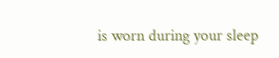is worn during your sleep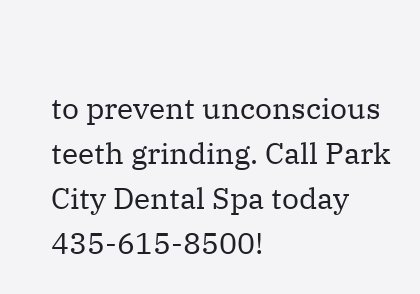to prevent unconscious teeth grinding. Call Park City Dental Spa today 435-615-8500!